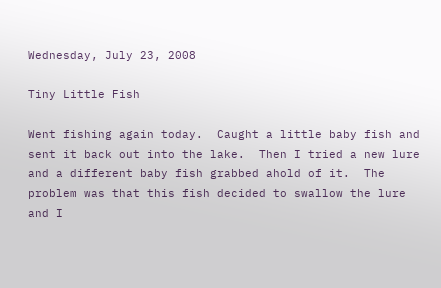Wednesday, July 23, 2008

Tiny Little Fish

Went fishing again today.  Caught a little baby fish and sent it back out into the lake.  Then I tried a new lure and a different baby fish grabbed ahold of it.  The problem was that this fish decided to swallow the lure and I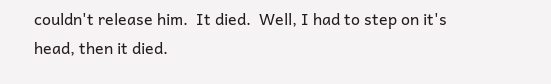couldn't release him.  It died.  Well, I had to step on it's head, then it died.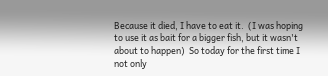Because it died, I have to eat it.  (I was hoping to use it as bait for a bigger fish, but it wasn't about to happen)  So today for the first time I not only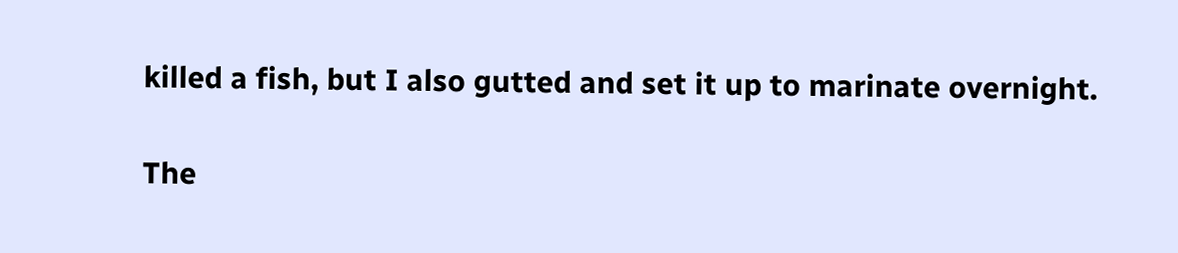killed a fish, but I also gutted and set it up to marinate overnight.

The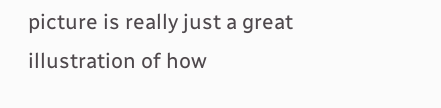picture is really just a great illustration of how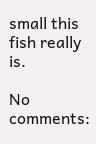small this fish really is.

No comments: